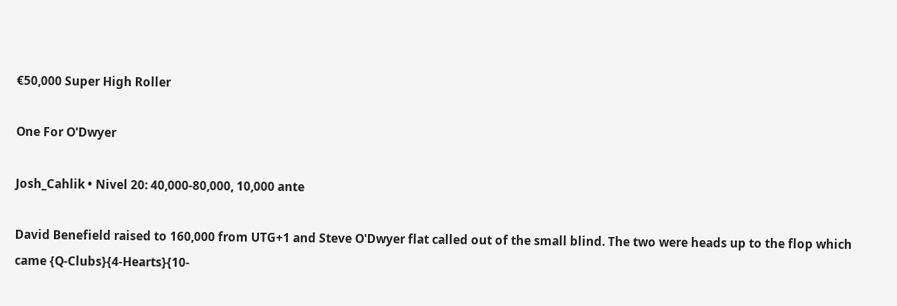€50,000 Super High Roller

One For O'Dwyer

Josh_Cahlik • Nivel 20: 40,000-80,000, 10,000 ante

David Benefield raised to 160,000 from UTG+1 and Steve O'Dwyer flat called out of the small blind. The two were heads up to the flop which came {Q-Clubs}{4-Hearts}{10-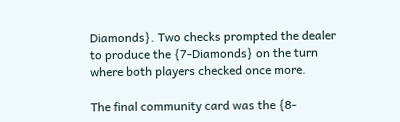Diamonds}. Two checks prompted the dealer to produce the {7-Diamonds} on the turn where both players checked once more.

The final community card was the {8-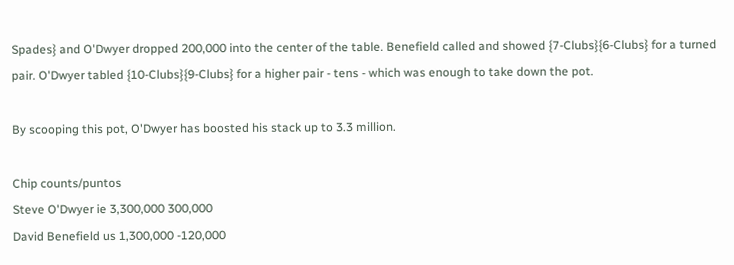Spades} and O'Dwyer dropped 200,000 into the center of the table. Benefield called and showed {7-Clubs}{6-Clubs} for a turned pair. O'Dwyer tabled {10-Clubs}{9-Clubs} for a higher pair - tens - which was enough to take down the pot.

By scooping this pot, O'Dwyer has boosted his stack up to 3.3 million.

Chip counts/puntos
Steve O'Dwyer ie 3,300,000 300,000
David Benefield us 1,300,000 -120,000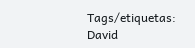Tags/etiquetas: David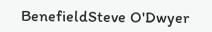BenefieldSteve O'Dwyer